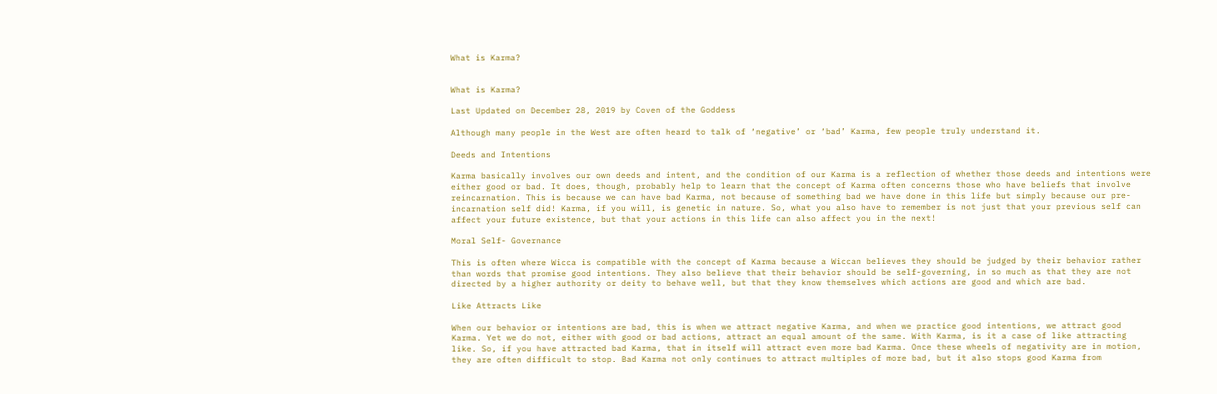What is Karma?


What is Karma?

Last Updated on December 28, 2019 by Coven of the Goddess

Although many people in the West are often heard to talk of ‘negative’ or ‘bad’ Karma, few people truly understand it.

Deeds and Intentions

Karma basically involves our own deeds and intent, and the condition of our Karma is a reflection of whether those deeds and intentions were either good or bad. It does, though, probably help to learn that the concept of Karma often concerns those who have beliefs that involve reincarnation. This is because we can have bad Karma, not because of something bad we have done in this life but simply because our pre-incarnation self did! Karma, if you will, is genetic in nature. So, what you also have to remember is not just that your previous self can affect your future existence, but that your actions in this life can also affect you in the next!

Moral Self- Governance

This is often where Wicca is compatible with the concept of Karma because a Wiccan believes they should be judged by their behavior rather than words that promise good intentions. They also believe that their behavior should be self-governing, in so much as that they are not directed by a higher authority or deity to behave well, but that they know themselves which actions are good and which are bad.

Like Attracts Like

When our behavior or intentions are bad, this is when we attract negative Karma, and when we practice good intentions, we attract good Karma. Yet we do not, either with good or bad actions, attract an equal amount of the same. With Karma, is it a case of like attracting like. So, if you have attracted bad Karma, that in itself will attract even more bad Karma. Once these wheels of negativity are in motion, they are often difficult to stop. Bad Karma not only continues to attract multiples of more bad, but it also stops good Karma from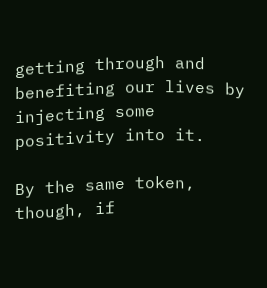getting through and benefiting our lives by injecting some positivity into it.

By the same token, though, if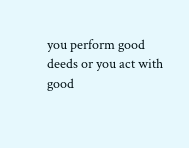you perform good deeds or you act with good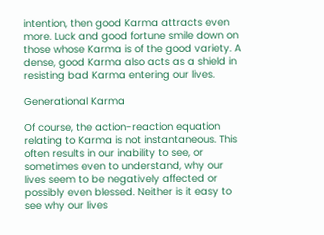intention, then good Karma attracts even more. Luck and good fortune smile down on those whose Karma is of the good variety. A dense, good Karma also acts as a shield in resisting bad Karma entering our lives.

Generational Karma

Of course, the action-reaction equation relating to Karma is not instantaneous. This often results in our inability to see, or sometimes even to understand, why our lives seem to be negatively affected or possibly even blessed. Neither is it easy to see why our lives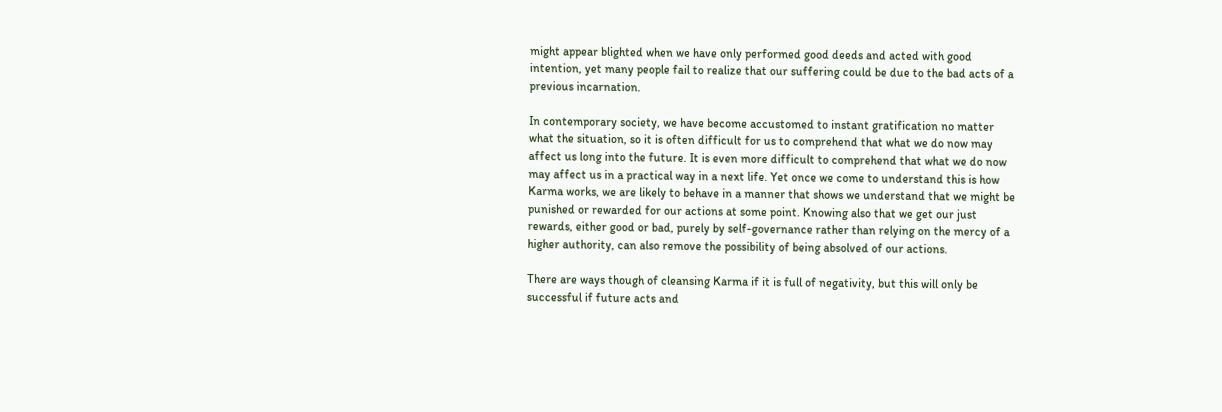might appear blighted when we have only performed good deeds and acted with good intention, yet many people fail to realize that our suffering could be due to the bad acts of a previous incarnation.

In contemporary society, we have become accustomed to instant gratification no matter what the situation, so it is often difficult for us to comprehend that what we do now may affect us long into the future. It is even more difficult to comprehend that what we do now may affect us in a practical way in a next life. Yet once we come to understand this is how Karma works, we are likely to behave in a manner that shows we understand that we might be punished or rewarded for our actions at some point. Knowing also that we get our just rewards, either good or bad, purely by self-governance rather than relying on the mercy of a higher authority, can also remove the possibility of being absolved of our actions.

There are ways though of cleansing Karma if it is full of negativity, but this will only be successful if future acts and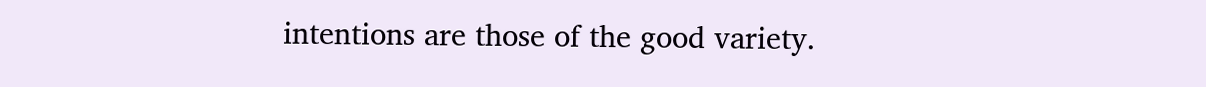intentions are those of the good variety.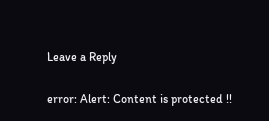Leave a Reply

error: Alert: Content is protected !!